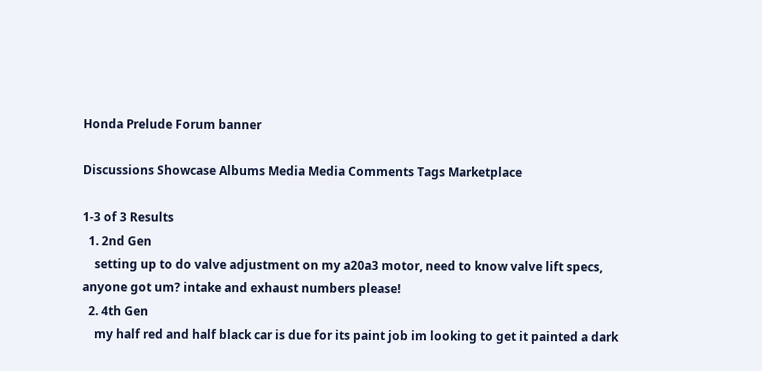Honda Prelude Forum banner

Discussions Showcase Albums Media Media Comments Tags Marketplace

1-3 of 3 Results
  1. 2nd Gen
    setting up to do valve adjustment on my a20a3 motor, need to know valve lift specs, anyone got um? intake and exhaust numbers please!
  2. 4th Gen
    my half red and half black car is due for its paint job im looking to get it painted a dark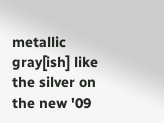metallic gray[ish] like the silver on the new '09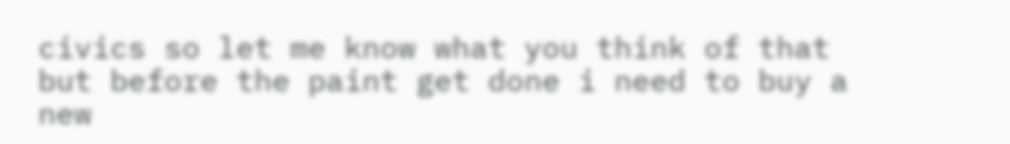civics so let me know what you think of that but before the paint get done i need to buy a new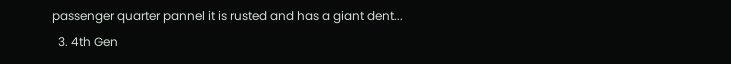passenger quarter pannel it is rusted and has a giant dent...
  3. 4th Gen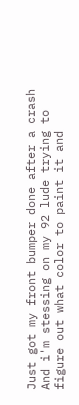Just got my front bumper done after a crash And i'm stessing on my 92 lude trying to figure out what color to paint it and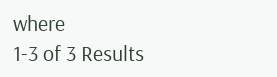where
1-3 of 3 Results